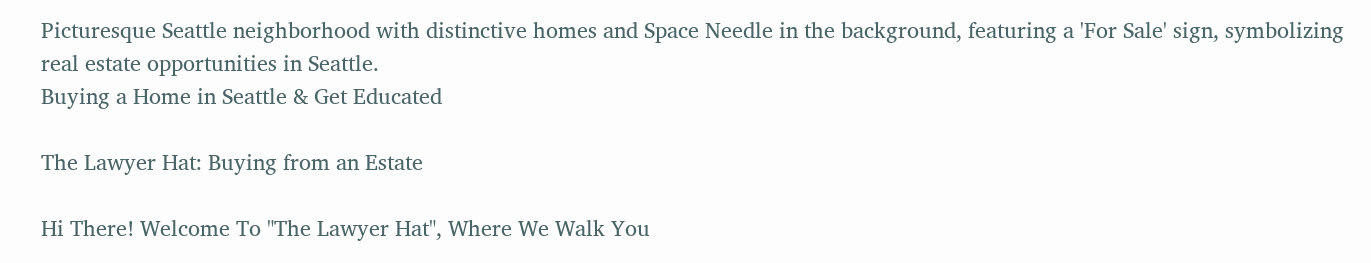Picturesque Seattle neighborhood with distinctive homes and Space Needle in the background, featuring a 'For Sale' sign, symbolizing real estate opportunities in Seattle.
Buying a Home in Seattle & Get Educated

The Lawyer Hat: Buying from an Estate

Hi There! Welcome To "The Lawyer Hat", Where We Walk You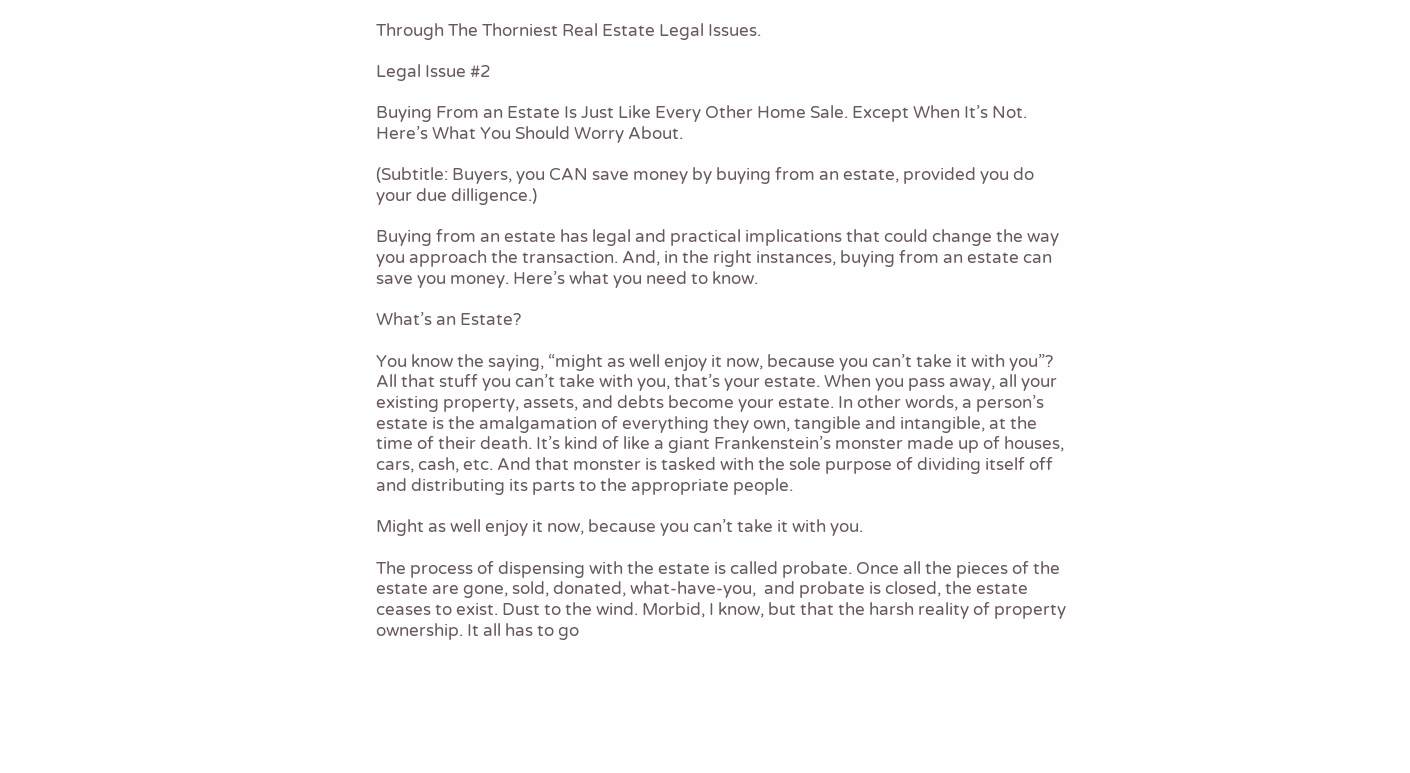Through The Thorniest Real Estate Legal Issues.

Legal Issue #2

Buying From an Estate Is Just Like Every Other Home Sale. Except When It’s Not. Here’s What You Should Worry About.

(Subtitle: Buyers, you CAN save money by buying from an estate, provided you do your due dilligence.)

Buying from an estate has legal and practical implications that could change the way you approach the transaction. And, in the right instances, buying from an estate can save you money. Here’s what you need to know.

What’s an Estate?

You know the saying, “might as well enjoy it now, because you can’t take it with you”? All that stuff you can’t take with you, that’s your estate. When you pass away, all your existing property, assets, and debts become your estate. In other words, a person’s estate is the amalgamation of everything they own, tangible and intangible, at the time of their death. It’s kind of like a giant Frankenstein’s monster made up of houses, cars, cash, etc. And that monster is tasked with the sole purpose of dividing itself off and distributing its parts to the appropriate people.

Might as well enjoy it now, because you can’t take it with you.

The process of dispensing with the estate is called probate. Once all the pieces of the estate are gone, sold, donated, what-have-you,  and probate is closed, the estate ceases to exist. Dust to the wind. Morbid, I know, but that the harsh reality of property ownership. It all has to go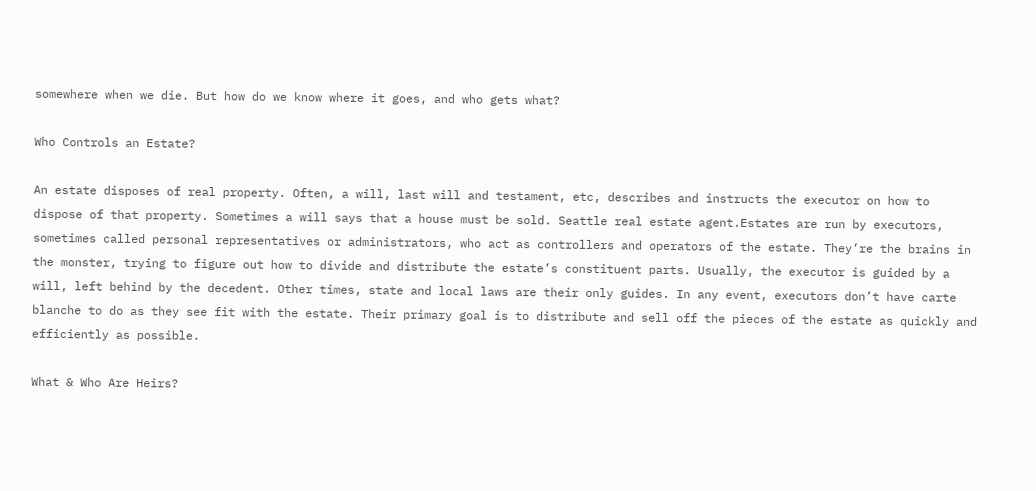somewhere when we die. But how do we know where it goes, and who gets what?

Who Controls an Estate?

An estate disposes of real property. Often, a will, last will and testament, etc, describes and instructs the executor on how to dispose of that property. Sometimes a will says that a house must be sold. Seattle real estate agent.Estates are run by executors, sometimes called personal representatives or administrators, who act as controllers and operators of the estate. They’re the brains in the monster, trying to figure out how to divide and distribute the estate’s constituent parts. Usually, the executor is guided by a will, left behind by the decedent. Other times, state and local laws are their only guides. In any event, executors don’t have carte blanche to do as they see fit with the estate. Their primary goal is to distribute and sell off the pieces of the estate as quickly and efficiently as possible.

What & Who Are Heirs?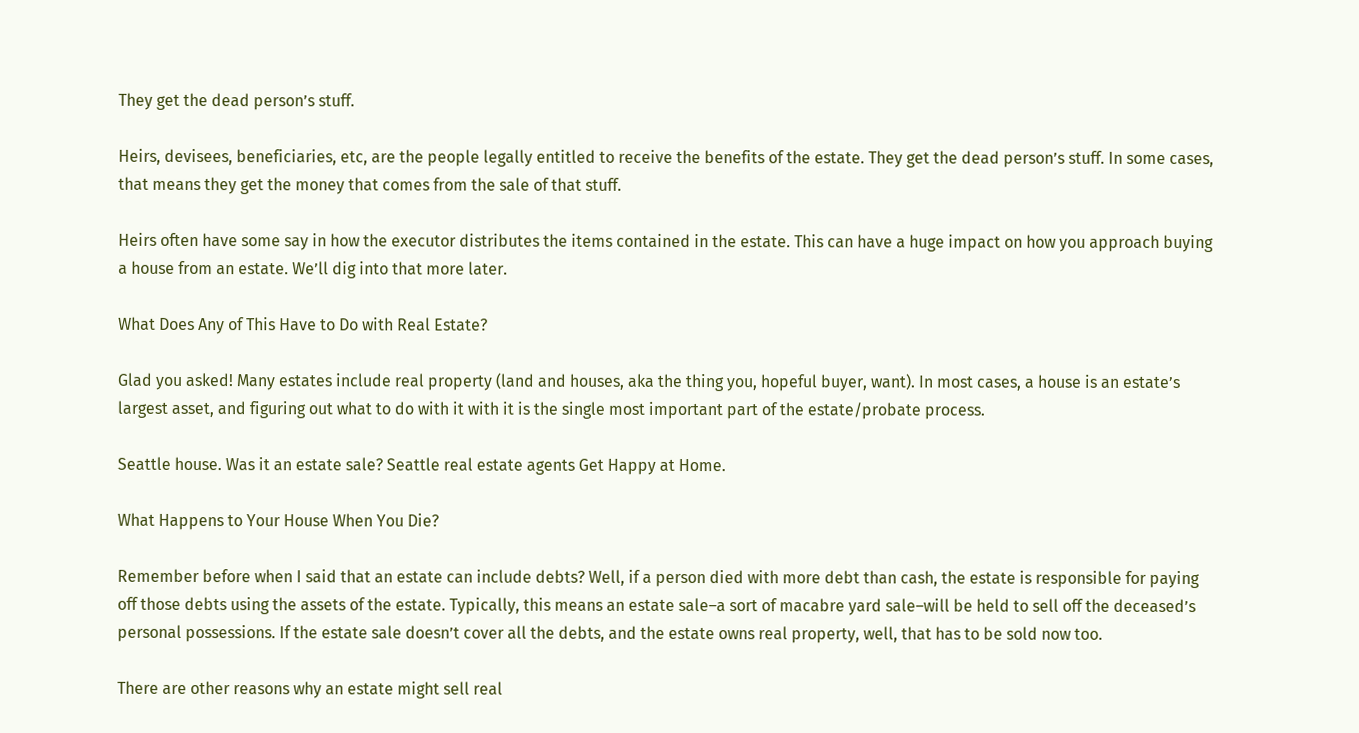They get the dead person’s stuff.

Heirs, devisees, beneficiaries, etc, are the people legally entitled to receive the benefits of the estate. They get the dead person’s stuff. In some cases, that means they get the money that comes from the sale of that stuff.

Heirs often have some say in how the executor distributes the items contained in the estate. This can have a huge impact on how you approach buying a house from an estate. We’ll dig into that more later.

What Does Any of This Have to Do with Real Estate?

Glad you asked! Many estates include real property (land and houses, aka the thing you, hopeful buyer, want). In most cases, a house is an estate’s largest asset, and figuring out what to do with it with it is the single most important part of the estate/probate process.

Seattle house. Was it an estate sale? Seattle real estate agents Get Happy at Home.

What Happens to Your House When You Die?

Remember before when I said that an estate can include debts? Well, if a person died with more debt than cash, the estate is responsible for paying off those debts using the assets of the estate. Typically, this means an estate sale–a sort of macabre yard sale–will be held to sell off the deceased’s personal possessions. If the estate sale doesn’t cover all the debts, and the estate owns real property, well, that has to be sold now too.

There are other reasons why an estate might sell real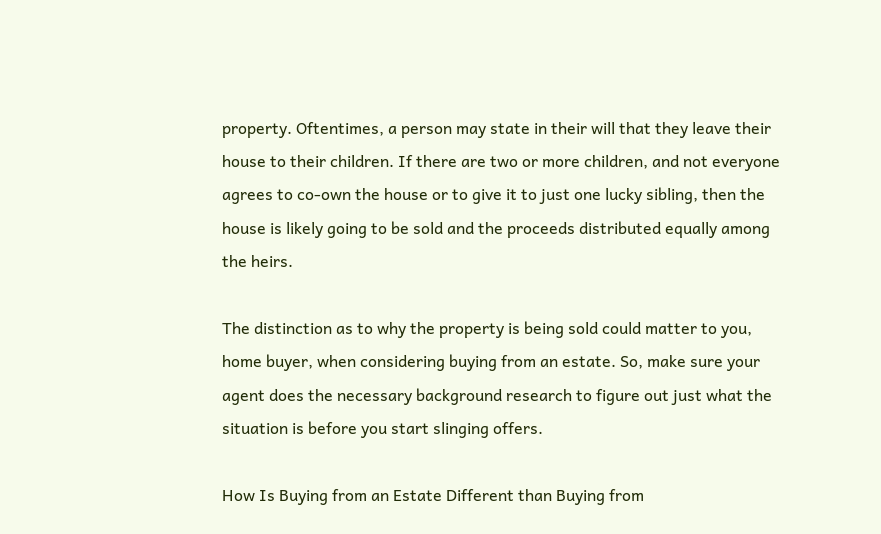property. Oftentimes, a person may state in their will that they leave their house to their children. If there are two or more children, and not everyone agrees to co-own the house or to give it to just one lucky sibling, then the house is likely going to be sold and the proceeds distributed equally among the heirs.

The distinction as to why the property is being sold could matter to you, home buyer, when considering buying from an estate. So, make sure your agent does the necessary background research to figure out just what the situation is before you start slinging offers.

How Is Buying from an Estate Different than Buying from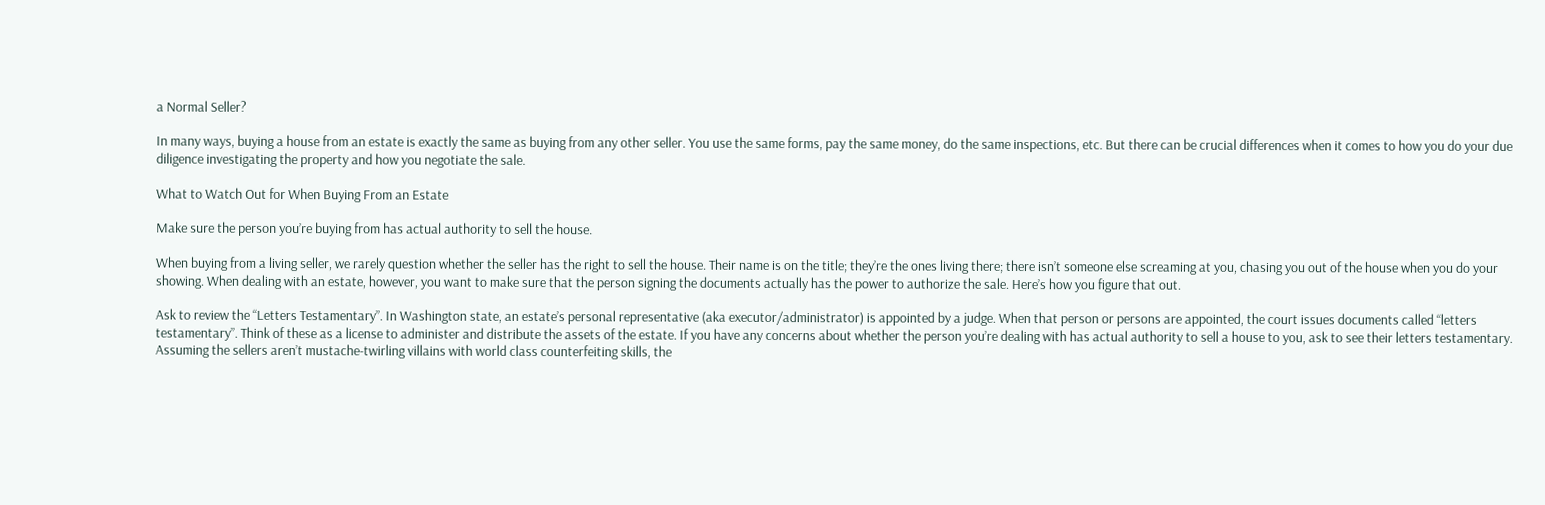a Normal Seller?

In many ways, buying a house from an estate is exactly the same as buying from any other seller. You use the same forms, pay the same money, do the same inspections, etc. But there can be crucial differences when it comes to how you do your due diligence investigating the property and how you negotiate the sale.

What to Watch Out for When Buying From an Estate

Make sure the person you’re buying from has actual authority to sell the house.

When buying from a living seller, we rarely question whether the seller has the right to sell the house. Their name is on the title; they’re the ones living there; there isn’t someone else screaming at you, chasing you out of the house when you do your showing. When dealing with an estate, however, you want to make sure that the person signing the documents actually has the power to authorize the sale. Here’s how you figure that out.

Ask to review the “Letters Testamentary”. In Washington state, an estate’s personal representative (aka executor/administrator) is appointed by a judge. When that person or persons are appointed, the court issues documents called “letters testamentary”. Think of these as a license to administer and distribute the assets of the estate. If you have any concerns about whether the person you’re dealing with has actual authority to sell a house to you, ask to see their letters testamentary. Assuming the sellers aren’t mustache-twirling villains with world class counterfeiting skills, the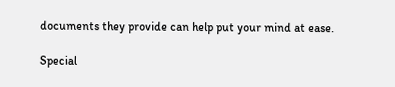documents they provide can help put your mind at ease.

Special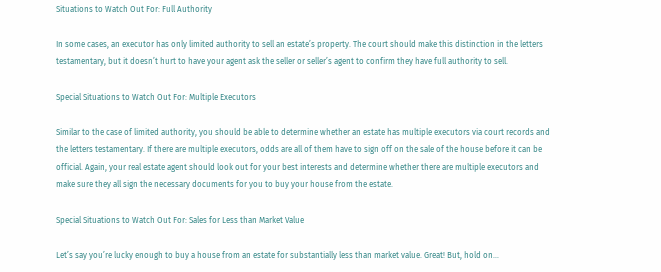Situations to Watch Out For: Full Authority

In some cases, an executor has only limited authority to sell an estate’s property. The court should make this distinction in the letters testamentary, but it doesn’t hurt to have your agent ask the seller or seller’s agent to confirm they have full authority to sell.

Special Situations to Watch Out For: Multiple Executors

Similar to the case of limited authority, you should be able to determine whether an estate has multiple executors via court records and the letters testamentary. If there are multiple executors, odds are all of them have to sign off on the sale of the house before it can be official. Again, your real estate agent should look out for your best interests and determine whether there are multiple executors and make sure they all sign the necessary documents for you to buy your house from the estate.

Special Situations to Watch Out For: Sales for Less than Market Value

Let’s say you’re lucky enough to buy a house from an estate for substantially less than market value. Great! But, hold on…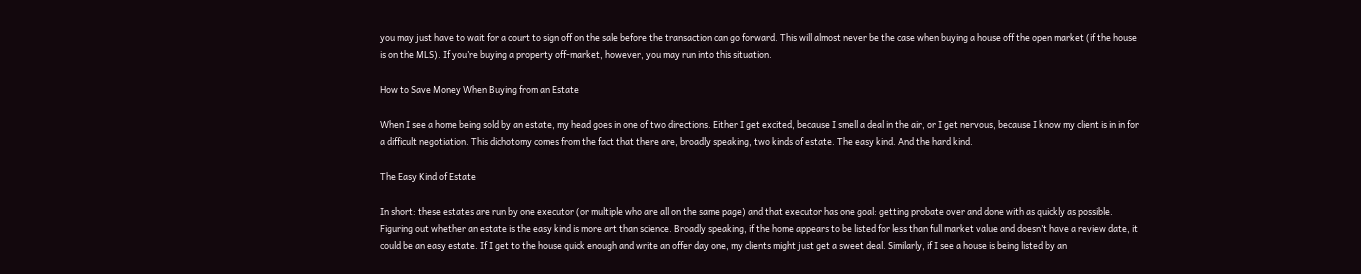you may just have to wait for a court to sign off on the sale before the transaction can go forward. This will almost never be the case when buying a house off the open market (if the house is on the MLS). If you’re buying a property off-market, however, you may run into this situation.

How to Save Money When Buying from an Estate

When I see a home being sold by an estate, my head goes in one of two directions. Either I get excited, because I smell a deal in the air, or I get nervous, because I know my client is in in for a difficult negotiation. This dichotomy comes from the fact that there are, broadly speaking, two kinds of estate. The easy kind. And the hard kind.

The Easy Kind of Estate

In short: these estates are run by one executor (or multiple who are all on the same page) and that executor has one goal: getting probate over and done with as quickly as possible. Figuring out whether an estate is the easy kind is more art than science. Broadly speaking, if the home appears to be listed for less than full market value and doesn’t have a review date, it could be an easy estate. If I get to the house quick enough and write an offer day one, my clients might just get a sweet deal. Similarly, if I see a house is being listed by an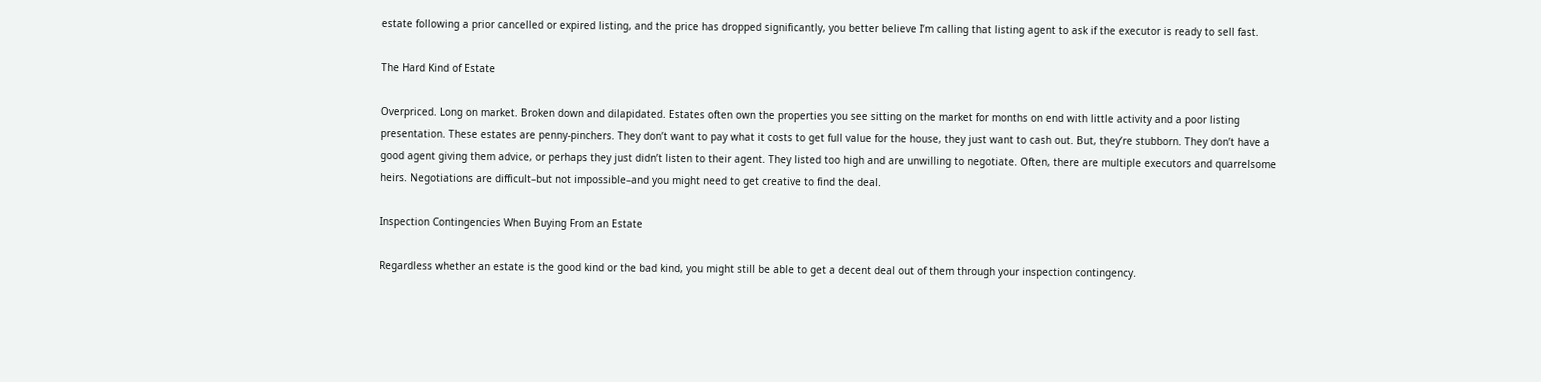estate following a prior cancelled or expired listing, and the price has dropped significantly, you better believe I’m calling that listing agent to ask if the executor is ready to sell fast.

The Hard Kind of Estate

Overpriced. Long on market. Broken down and dilapidated. Estates often own the properties you see sitting on the market for months on end with little activity and a poor listing presentation. These estates are penny-pinchers. They don’t want to pay what it costs to get full value for the house, they just want to cash out. But, they’re stubborn. They don’t have a good agent giving them advice, or perhaps they just didn’t listen to their agent. They listed too high and are unwilling to negotiate. Often, there are multiple executors and quarrelsome heirs. Negotiations are difficult–but not impossible–and you might need to get creative to find the deal.

Inspection Contingencies When Buying From an Estate

Regardless whether an estate is the good kind or the bad kind, you might still be able to get a decent deal out of them through your inspection contingency.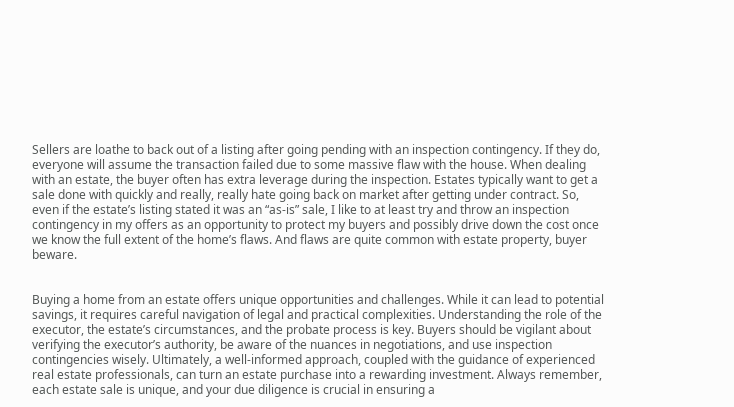Sellers are loathe to back out of a listing after going pending with an inspection contingency. If they do, everyone will assume the transaction failed due to some massive flaw with the house. When dealing with an estate, the buyer often has extra leverage during the inspection. Estates typically want to get a sale done with quickly and really, really hate going back on market after getting under contract. So, even if the estate’s listing stated it was an “as-is” sale, I like to at least try and throw an inspection contingency in my offers as an opportunity to protect my buyers and possibly drive down the cost once we know the full extent of the home’s flaws. And flaws are quite common with estate property, buyer beware.


Buying a home from an estate offers unique opportunities and challenges. While it can lead to potential savings, it requires careful navigation of legal and practical complexities. Understanding the role of the executor, the estate’s circumstances, and the probate process is key. Buyers should be vigilant about verifying the executor’s authority, be aware of the nuances in negotiations, and use inspection contingencies wisely. Ultimately, a well-informed approach, coupled with the guidance of experienced real estate professionals, can turn an estate purchase into a rewarding investment. Always remember, each estate sale is unique, and your due diligence is crucial in ensuring a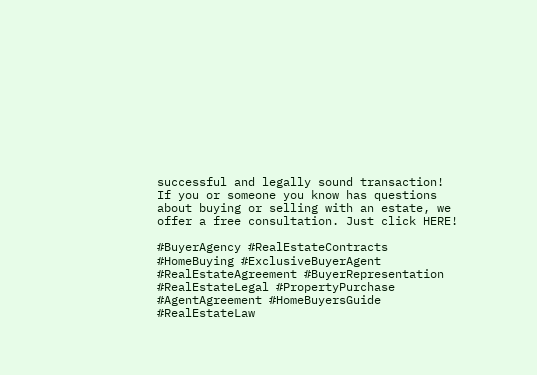successful and legally sound transaction!
If you or someone you know has questions about buying or selling with an estate, we offer a free consultation. Just click HERE!

#BuyerAgency #RealEstateContracts #HomeBuying #ExclusiveBuyerAgent #RealEstateAgreement #BuyerRepresentation #RealEstateLegal #PropertyPurchase #AgentAgreement #HomeBuyersGuide #RealEstateLaw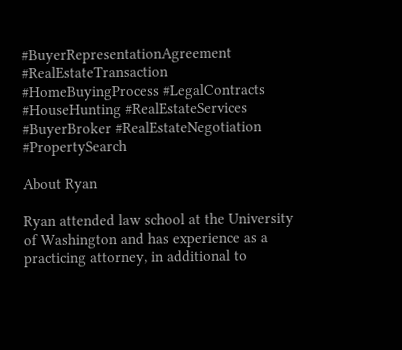#BuyerRepresentationAgreement #RealEstateTransaction #HomeBuyingProcess #LegalContracts #HouseHunting #RealEstateServices #BuyerBroker #RealEstateNegotiation #PropertySearch

About Ryan

Ryan attended law school at the University of Washington and has experience as a practicing attorney, in additional to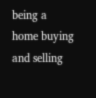being a home buying and selling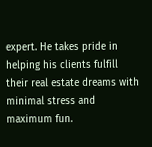expert. He takes pride in helping his clients fulfill their real estate dreams with minimal stress and maximum fun.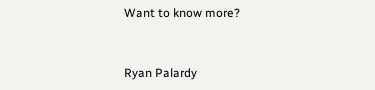Want to know more?


Ryan Palardy